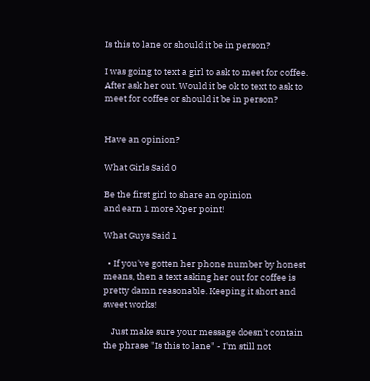Is this to lane or should it be in person?

I was going to text a girl to ask to meet for coffee. After ask her out. Would it be ok to text to ask to meet for coffee or should it be in person?


Have an opinion?

What Girls Said 0

Be the first girl to share an opinion
and earn 1 more Xper point!

What Guys Said 1

  • If you've gotten her phone number by honest means, then a text asking her out for coffee is pretty damn reasonable. Keeping it short and sweet works!

    Just make sure your message doesn't contain the phrase "Is this to lane" - I'm still not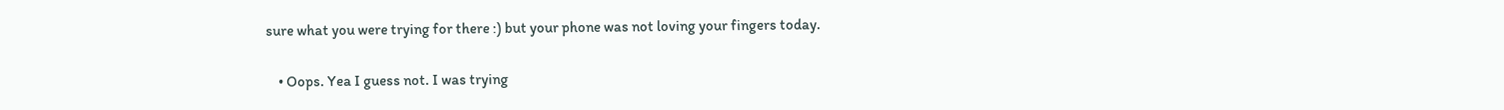sure what you were trying for there :) but your phone was not loving your fingers today.

    • Oops. Yea I guess not. I was trying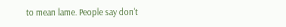to mean lame. People say don't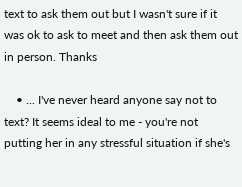text to ask them out but I wasn't sure if it was ok to ask to meet and then ask them out in person. Thanks

    • ... I've never heard anyone say not to text? It seems ideal to me - you're not putting her in any stressful situation if she's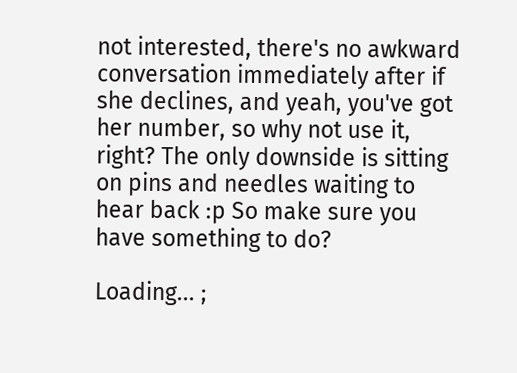not interested, there's no awkward conversation immediately after if she declines, and yeah, you've got her number, so why not use it, right? The only downside is sitting on pins and needles waiting to hear back :p So make sure you have something to do?

Loading... ;